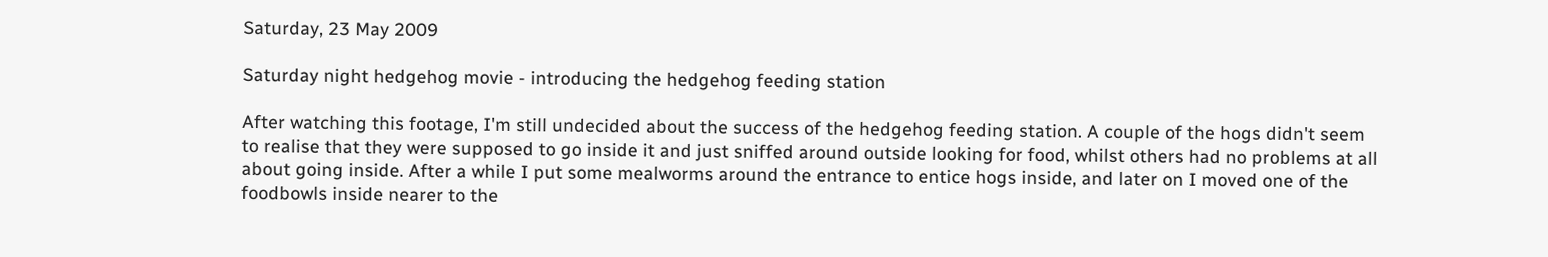Saturday, 23 May 2009

Saturday night hedgehog movie - introducing the hedgehog feeding station

After watching this footage, I'm still undecided about the success of the hedgehog feeding station. A couple of the hogs didn't seem to realise that they were supposed to go inside it and just sniffed around outside looking for food, whilst others had no problems at all about going inside. After a while I put some mealworms around the entrance to entice hogs inside, and later on I moved one of the foodbowls inside nearer to the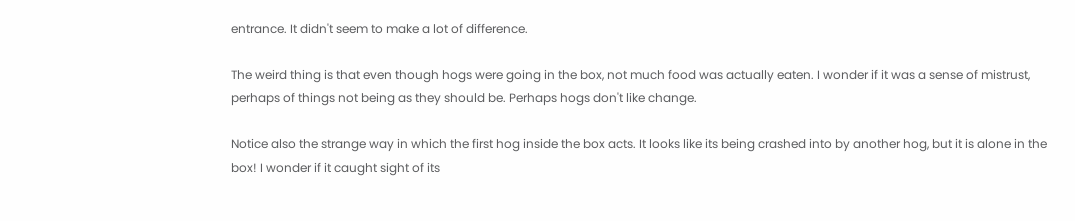entrance. It didn't seem to make a lot of difference.

The weird thing is that even though hogs were going in the box, not much food was actually eaten. I wonder if it was a sense of mistrust, perhaps of things not being as they should be. Perhaps hogs don't like change.

Notice also the strange way in which the first hog inside the box acts. It looks like its being crashed into by another hog, but it is alone in the box! I wonder if it caught sight of its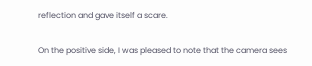reflection and gave itself a scare.

On the positive side, I was pleased to note that the camera sees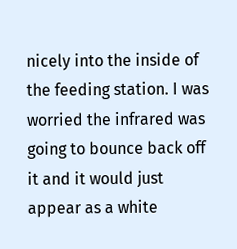nicely into the inside of the feeding station. I was worried the infrared was going to bounce back off it and it would just appear as a white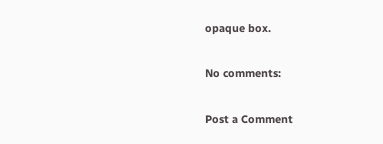opaque box.

No comments:

Post a Comment